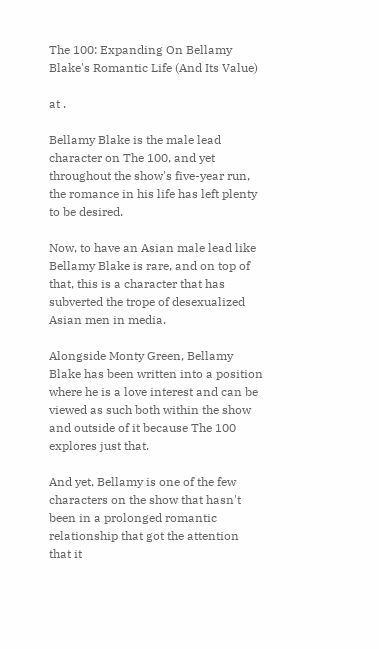The 100: Expanding On Bellamy Blake's Romantic Life (And Its Value)

at .

Bellamy Blake is the male lead character on The 100, and yet throughout the show's five-year run, the romance in his life has left plenty to be desired.

Now, to have an Asian male lead like Bellamy Blake is rare, and on top of that, this is a character that has subverted the trope of desexualized Asian men in media.

Alongside Monty Green, Bellamy Blake has been written into a position where he is a love interest and can be viewed as such both within the show and outside of it because The 100 explores just that.

And yet, Bellamy is one of the few characters on the show that hasn't been in a prolonged romantic relationship that got the attention that it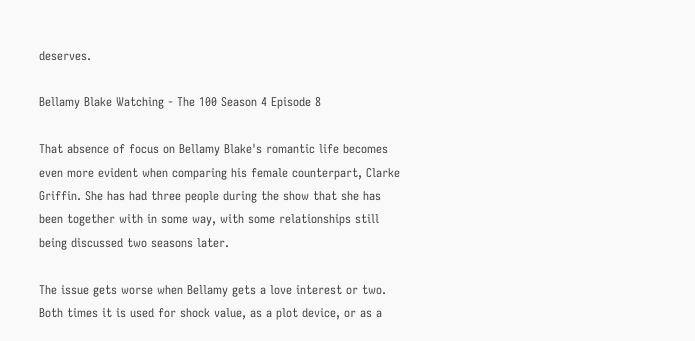deserves.

Bellamy Blake Watching - The 100 Season 4 Episode 8

That absence of focus on Bellamy Blake's romantic life becomes even more evident when comparing his female counterpart, Clarke Griffin. She has had three people during the show that she has been together with in some way, with some relationships still being discussed two seasons later.

The issue gets worse when Bellamy gets a love interest or two. Both times it is used for shock value, as a plot device, or as a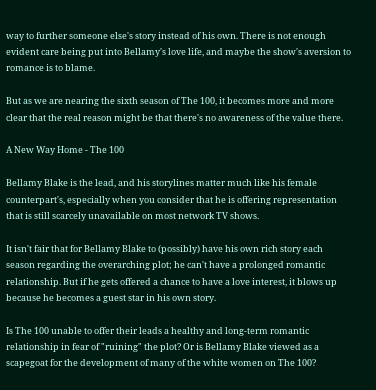way to further someone else's story instead of his own. There is not enough evident care being put into Bellamy's love life, and maybe the show's aversion to romance is to blame.

But as we are nearing the sixth season of The 100, it becomes more and more clear that the real reason might be that there's no awareness of the value there.

A New Way Home - The 100

Bellamy Blake is the lead, and his storylines matter much like his female counterpart's, especially when you consider that he is offering representation that is still scarcely unavailable on most network TV shows.

It isn't fair that for Bellamy Blake to (possibly) have his own rich story each season regarding the overarching plot; he can't have a prolonged romantic relationship. But if he gets offered a chance to have a love interest, it blows up because he becomes a guest star in his own story.

Is The 100 unable to offer their leads a healthy and long-term romantic relationship in fear of "ruining" the plot? Or is Bellamy Blake viewed as a scapegoat for the development of many of the white women on The 100?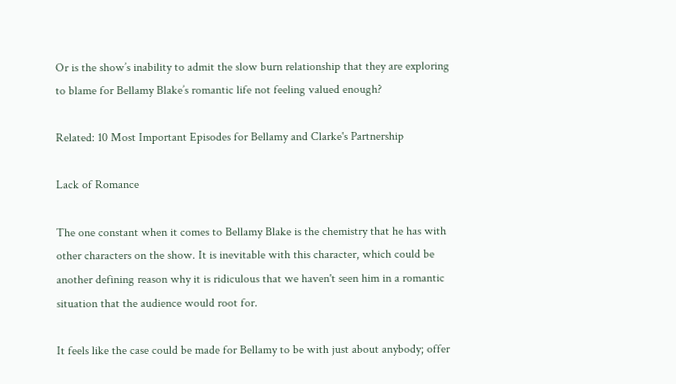Or is the show’s inability to admit the slow burn relationship that they are exploring to blame for Bellamy Blake’s romantic life not feeling valued enough?

Related: 10 Most Important Episodes for Bellamy and Clarke's Partnership

Lack of Romance

The one constant when it comes to Bellamy Blake is the chemistry that he has with other characters on the show. It is inevitable with this character, which could be another defining reason why it is ridiculous that we haven't seen him in a romantic situation that the audience would root for.

It feels like the case could be made for Bellamy to be with just about anybody; offer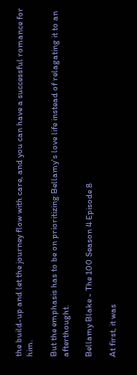the build-up and let the journey flow with care, and you can have a successful romance for him.

But the emphasis has to be on prioritizing Bellamy's love life instead of relagating it to an afterthought.

Bellamy Blake - The 100 Season 4 Episode 8

At first, it was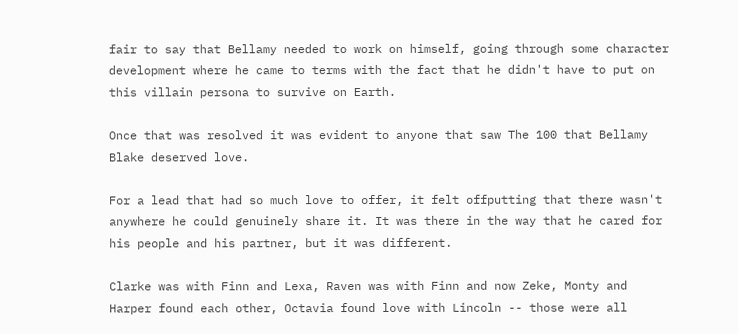fair to say that Bellamy needed to work on himself, going through some character development where he came to terms with the fact that he didn't have to put on this villain persona to survive on Earth.

Once that was resolved it was evident to anyone that saw The 100 that Bellamy Blake deserved love.

For a lead that had so much love to offer, it felt offputting that there wasn't anywhere he could genuinely share it. It was there in the way that he cared for his people and his partner, but it was different.

Clarke was with Finn and Lexa, Raven was with Finn and now Zeke, Monty and Harper found each other, Octavia found love with Lincoln -- those were all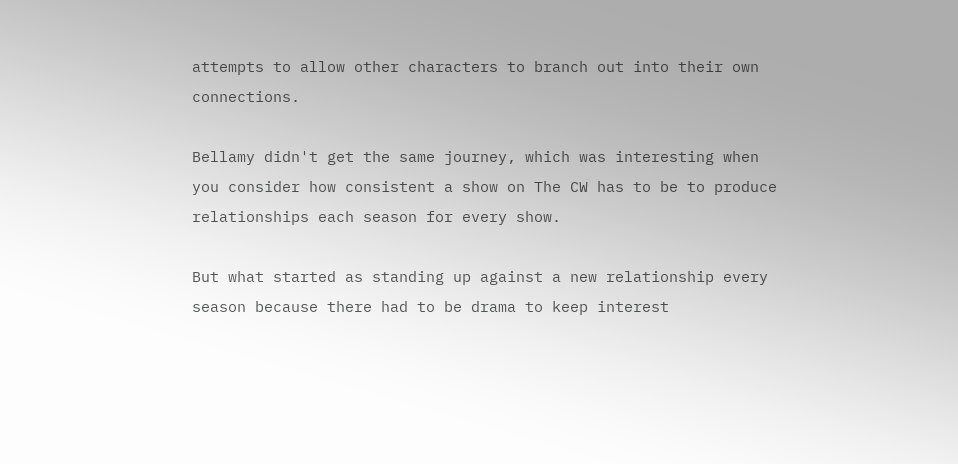attempts to allow other characters to branch out into their own connections.

Bellamy didn't get the same journey, which was interesting when you consider how consistent a show on The CW has to be to produce relationships each season for every show.

But what started as standing up against a new relationship every season because there had to be drama to keep interest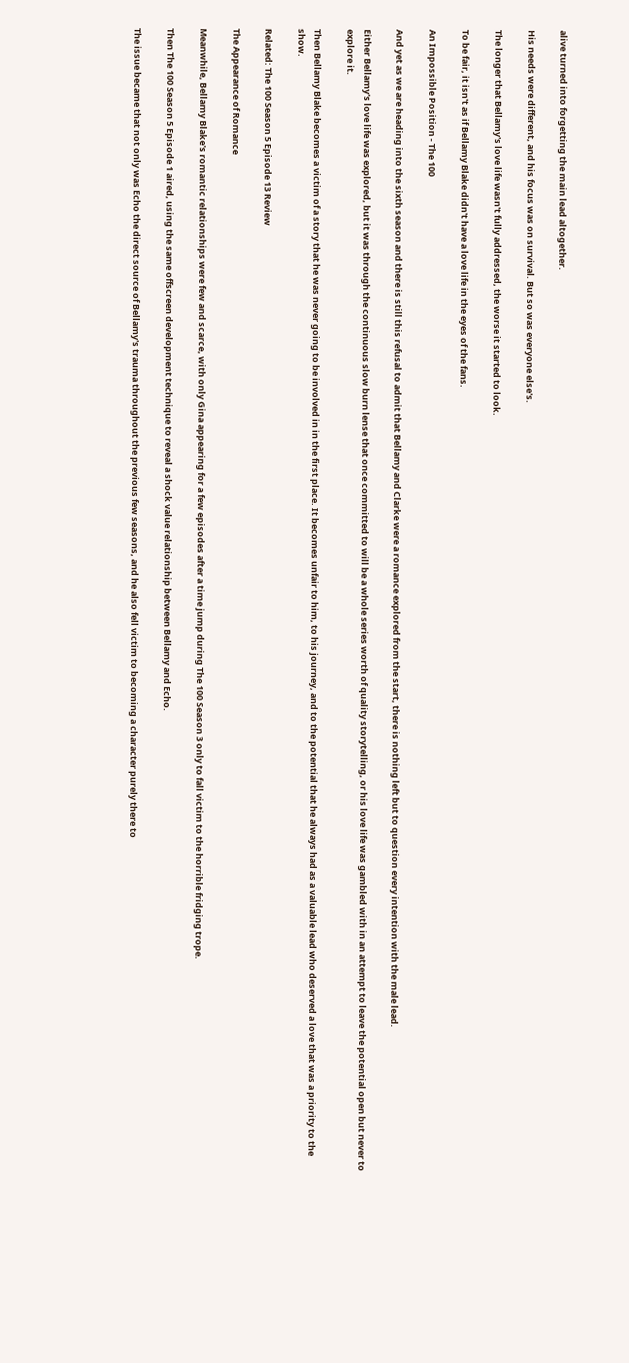alive turned into forgetting the main lead altogether.

His needs were different, and his focus was on survival. But so was everyone else's.

The longer that Bellamy's love life wasn't fully addressed, the worse it started to look.

To be fair, it isn't as if Bellamy Blake didn't have a love life in the eyes of the fans.

An Impossible Position - The 100

And yet as we are heading into the sixth season and there is still this refusal to admit that Bellamy and Clarke were a romance explored from the start, there is nothing left but to question every intention with the male lead.

Either Bellamy's love life was explored, but it was through the continuous slow burn lense that once committed to will be a whole series worth of quality storytelling, or his love life was gambled with in an attempt to leave the potential open but never to explore it.

Then Bellamy Blake becomes a victim of a story that he was never going to be involved in in the first place. It becomes unfair to him, to his journey, and to the potential that he always had as a valuable lead who deserved a love that was a priority to the show.

Related: The 100 Season 5 Episode 13 Review

The Appearance of Romance

Meanwhile, Bellamy Blake's romantic relationships were few and scarce, with only Gina appearing for a few episodes after a time jump during The 100 Season 3 only to fall victim to the horrible fridging trope.

Then The 100 Season 5 Episode 1 aired, using the same offscreen development technique to reveal a shock value relationship between Bellamy and Echo.

The issue became that not only was Echo the direct source of Bellamy's trauma throughout the previous few seasons, and he also fell victim to becoming a character purely there to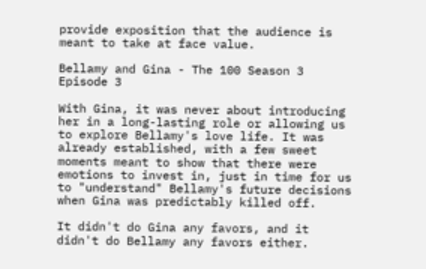provide exposition that the audience is meant to take at face value.

Bellamy and Gina - The 100 Season 3 Episode 3

With Gina, it was never about introducing her in a long-lasting role or allowing us to explore Bellamy's love life. It was already established, with a few sweet moments meant to show that there were emotions to invest in, just in time for us to "understand" Bellamy's future decisions when Gina was predictably killed off.

It didn't do Gina any favors, and it didn't do Bellamy any favors either.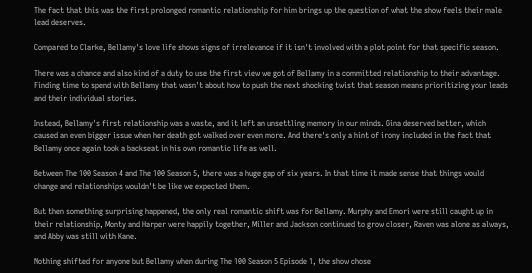The fact that this was the first prolonged romantic relationship for him brings up the question of what the show feels their male lead deserves.

Compared to Clarke, Bellamy's love life shows signs of irrelevance if it isn't involved with a plot point for that specific season.

There was a chance and also kind of a duty to use the first view we got of Bellamy in a committed relationship to their advantage. Finding time to spend with Bellamy that wasn't about how to push the next shocking twist that season means prioritizing your leads and their individual stories.

Instead, Bellamy's first relationship was a waste, and it left an unsettling memory in our minds. Gina deserved better, which caused an even bigger issue when her death got walked over even more. And there's only a hint of irony included in the fact that Bellamy once again took a backseat in his own romantic life as well.

Between The 100 Season 4 and The 100 Season 5, there was a huge gap of six years. In that time it made sense that things would change and relationships wouldn't be like we expected them.

But then something surprising happened, the only real romantic shift was for Bellamy. Murphy and Emori were still caught up in their relationship, Monty and Harper were happily together, Miller and Jackson continued to grow closer, Raven was alone as always, and Abby was still with Kane.

Nothing shifted for anyone but Bellamy when during The 100 Season 5 Episode 1, the show chose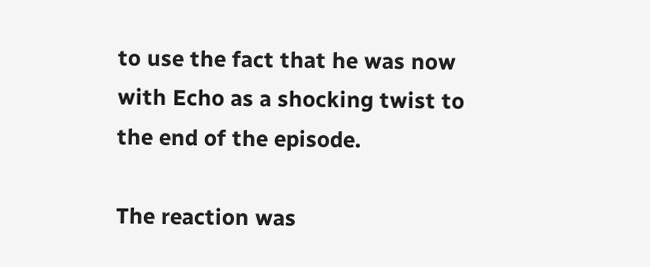to use the fact that he was now with Echo as a shocking twist to the end of the episode.

The reaction was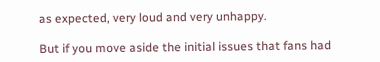as expected, very loud and very unhappy.

But if you move aside the initial issues that fans had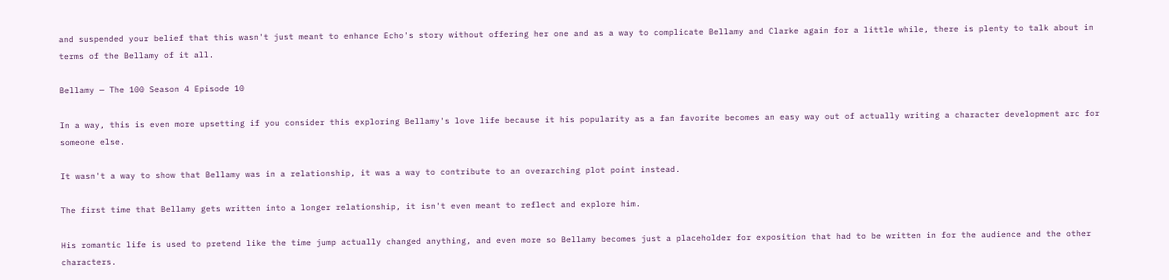and suspended your belief that this wasn't just meant to enhance Echo's story without offering her one and as a way to complicate Bellamy and Clarke again for a little while, there is plenty to talk about in terms of the Bellamy of it all.

Bellamy — The 100 Season 4 Episode 10

In a way, this is even more upsetting if you consider this exploring Bellamy's love life because it his popularity as a fan favorite becomes an easy way out of actually writing a character development arc for someone else.

It wasn't a way to show that Bellamy was in a relationship, it was a way to contribute to an overarching plot point instead.

The first time that Bellamy gets written into a longer relationship, it isn't even meant to reflect and explore him.

His romantic life is used to pretend like the time jump actually changed anything, and even more so Bellamy becomes just a placeholder for exposition that had to be written in for the audience and the other characters.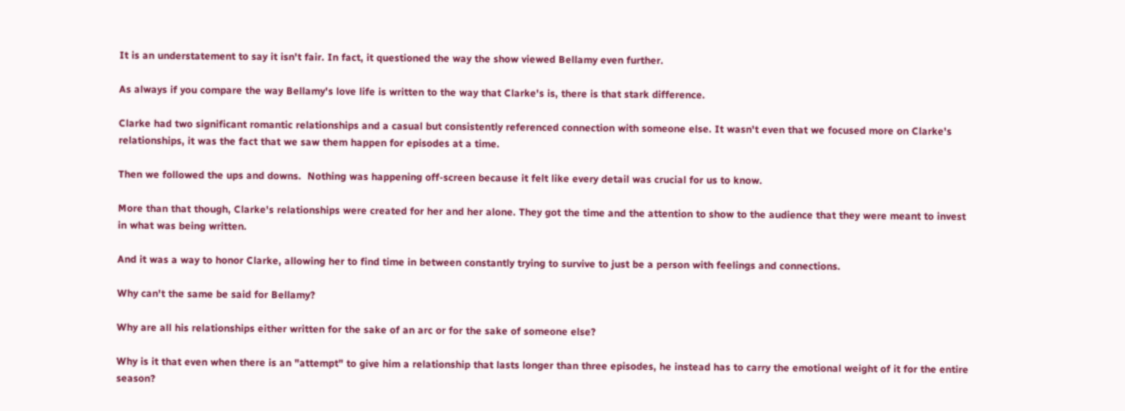It is an understatement to say it isn't fair. In fact, it questioned the way the show viewed Bellamy even further.

As always if you compare the way Bellamy's love life is written to the way that Clarke's is, there is that stark difference.

Clarke had two significant romantic relationships and a casual but consistently referenced connection with someone else. It wasn't even that we focused more on Clarke's relationships, it was the fact that we saw them happen for episodes at a time.

Then we followed the ups and downs.  Nothing was happening off-screen because it felt like every detail was crucial for us to know.

More than that though, Clarke's relationships were created for her and her alone. They got the time and the attention to show to the audience that they were meant to invest in what was being written.

And it was a way to honor Clarke, allowing her to find time in between constantly trying to survive to just be a person with feelings and connections.

Why can't the same be said for Bellamy?

Why are all his relationships either written for the sake of an arc or for the sake of someone else?

Why is it that even when there is an "attempt" to give him a relationship that lasts longer than three episodes, he instead has to carry the emotional weight of it for the entire season?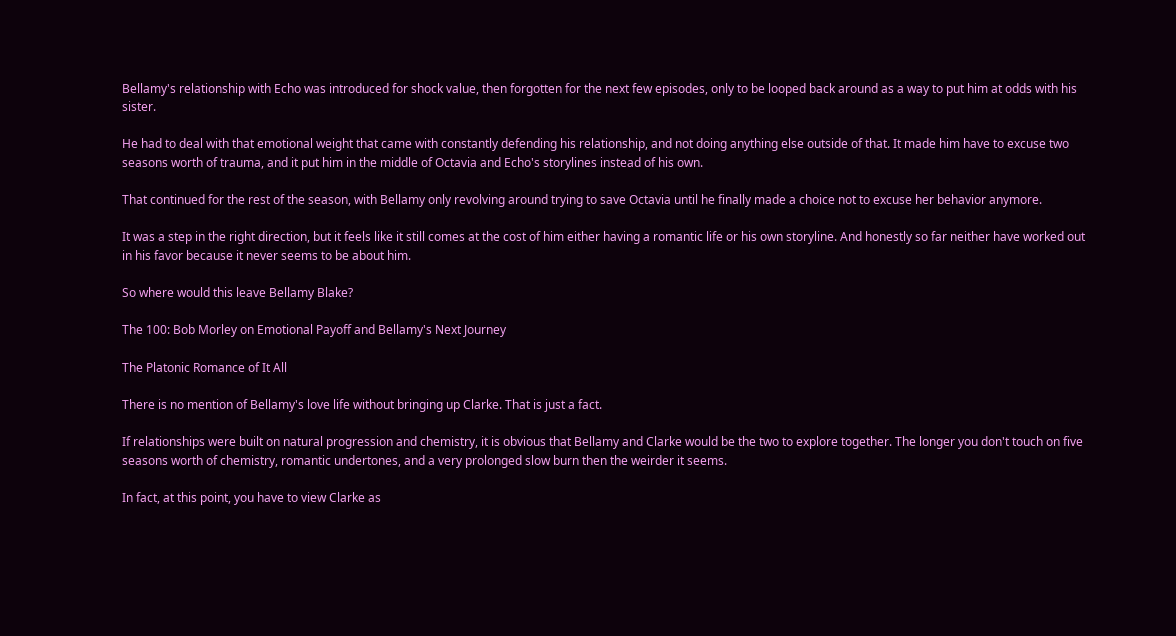Bellamy's relationship with Echo was introduced for shock value, then forgotten for the next few episodes, only to be looped back around as a way to put him at odds with his sister.

He had to deal with that emotional weight that came with constantly defending his relationship, and not doing anything else outside of that. It made him have to excuse two seasons worth of trauma, and it put him in the middle of Octavia and Echo's storylines instead of his own.

That continued for the rest of the season, with Bellamy only revolving around trying to save Octavia until he finally made a choice not to excuse her behavior anymore.

It was a step in the right direction, but it feels like it still comes at the cost of him either having a romantic life or his own storyline. And honestly so far neither have worked out in his favor because it never seems to be about him.

So where would this leave Bellamy Blake?

The 100: Bob Morley on Emotional Payoff and Bellamy's Next Journey

The Platonic Romance of It All

There is no mention of Bellamy's love life without bringing up Clarke. That is just a fact.

If relationships were built on natural progression and chemistry, it is obvious that Bellamy and Clarke would be the two to explore together. The longer you don't touch on five seasons worth of chemistry, romantic undertones, and a very prolonged slow burn then the weirder it seems.

In fact, at this point, you have to view Clarke as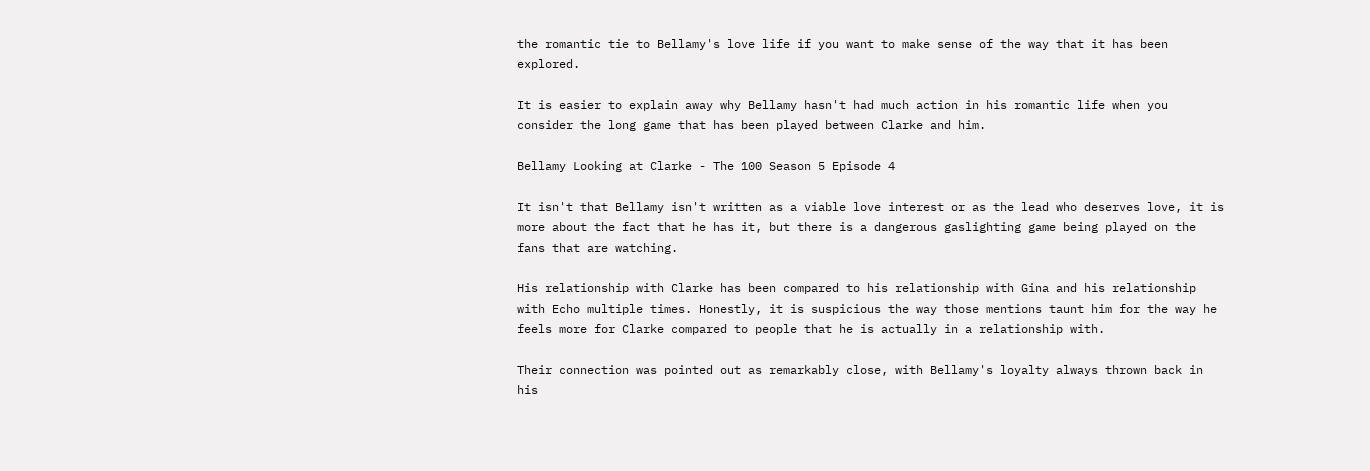the romantic tie to Bellamy's love life if you want to make sense of the way that it has been explored.

It is easier to explain away why Bellamy hasn't had much action in his romantic life when you consider the long game that has been played between Clarke and him.

Bellamy Looking at Clarke - The 100 Season 5 Episode 4

It isn't that Bellamy isn't written as a viable love interest or as the lead who deserves love, it is more about the fact that he has it, but there is a dangerous gaslighting game being played on the fans that are watching.

His relationship with Clarke has been compared to his relationship with Gina and his relationship with Echo multiple times. Honestly, it is suspicious the way those mentions taunt him for the way he feels more for Clarke compared to people that he is actually in a relationship with.

Their connection was pointed out as remarkably close, with Bellamy's loyalty always thrown back in his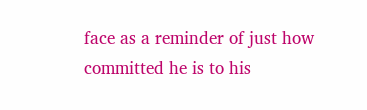face as a reminder of just how committed he is to his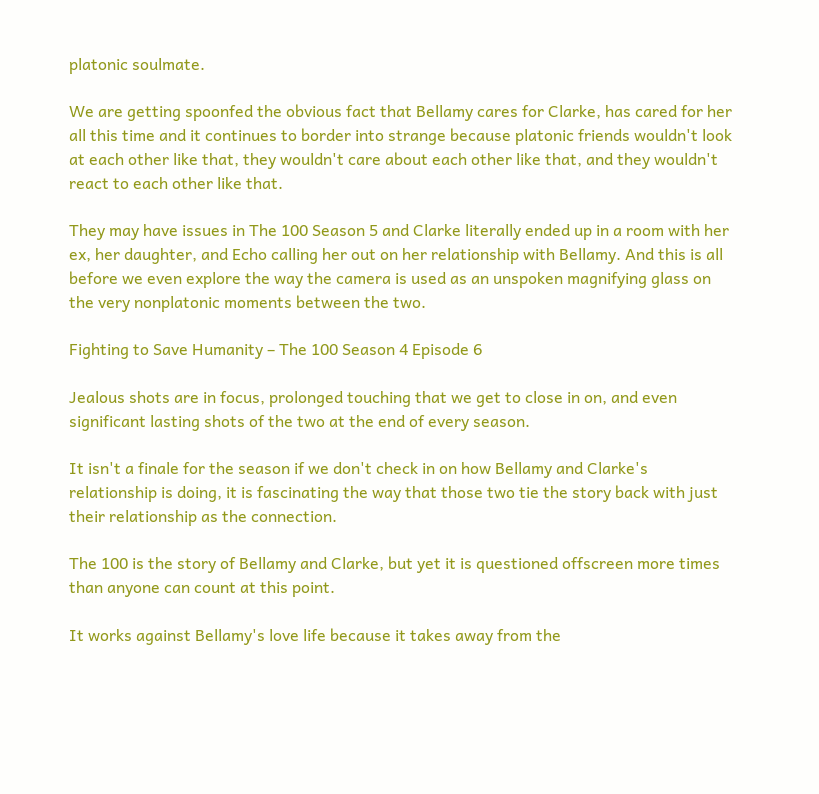platonic soulmate.

We are getting spoonfed the obvious fact that Bellamy cares for Clarke, has cared for her all this time and it continues to border into strange because platonic friends wouldn't look at each other like that, they wouldn't care about each other like that, and they wouldn't react to each other like that.

They may have issues in The 100 Season 5 and Clarke literally ended up in a room with her ex, her daughter, and Echo calling her out on her relationship with Bellamy. And this is all before we even explore the way the camera is used as an unspoken magnifying glass on the very nonplatonic moments between the two.

Fighting to Save Humanity – The 100 Season 4 Episode 6

Jealous shots are in focus, prolonged touching that we get to close in on, and even significant lasting shots of the two at the end of every season.

It isn't a finale for the season if we don't check in on how Bellamy and Clarke's relationship is doing, it is fascinating the way that those two tie the story back with just their relationship as the connection.

The 100 is the story of Bellamy and Clarke, but yet it is questioned offscreen more times than anyone can count at this point.

It works against Bellamy's love life because it takes away from the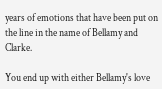years of emotions that have been put on the line in the name of Bellamy and Clarke.

You end up with either Bellamy's love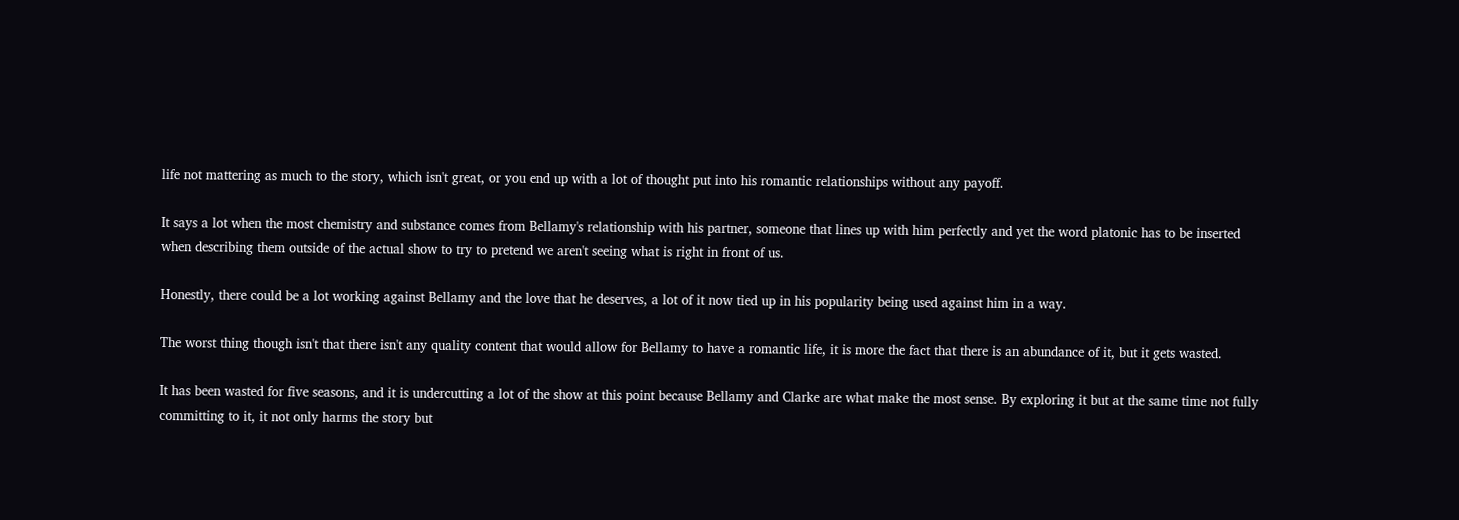life not mattering as much to the story, which isn't great, or you end up with a lot of thought put into his romantic relationships without any payoff.

It says a lot when the most chemistry and substance comes from Bellamy's relationship with his partner, someone that lines up with him perfectly and yet the word platonic has to be inserted when describing them outside of the actual show to try to pretend we aren't seeing what is right in front of us.

Honestly, there could be a lot working against Bellamy and the love that he deserves, a lot of it now tied up in his popularity being used against him in a way.

The worst thing though isn't that there isn't any quality content that would allow for Bellamy to have a romantic life, it is more the fact that there is an abundance of it, but it gets wasted.

It has been wasted for five seasons, and it is undercutting a lot of the show at this point because Bellamy and Clarke are what make the most sense. By exploring it but at the same time not fully committing to it, it not only harms the story but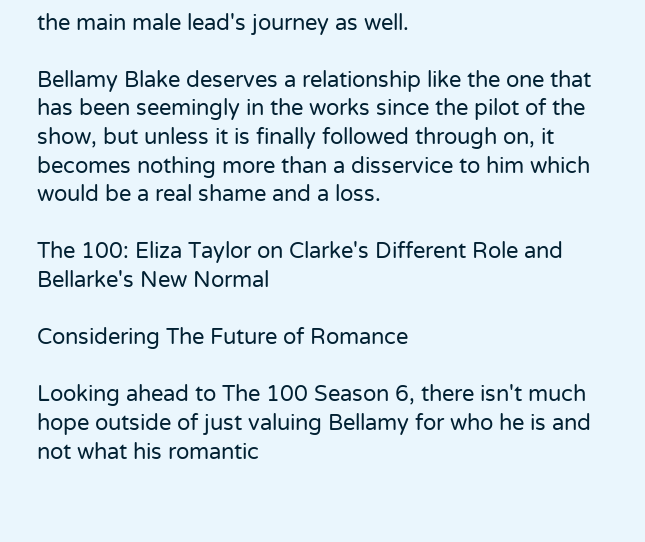the main male lead's journey as well.

Bellamy Blake deserves a relationship like the one that has been seemingly in the works since the pilot of the show, but unless it is finally followed through on, it becomes nothing more than a disservice to him which would be a real shame and a loss.

The 100: Eliza Taylor on Clarke's Different Role and Bellarke's New Normal

Considering The Future of Romance

Looking ahead to The 100 Season 6, there isn't much hope outside of just valuing Bellamy for who he is and not what his romantic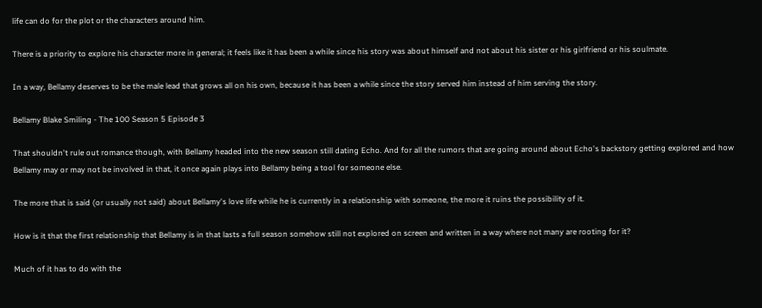life can do for the plot or the characters around him.

There is a priority to explore his character more in general; it feels like it has been a while since his story was about himself and not about his sister or his girlfriend or his soulmate.

In a way, Bellamy deserves to be the male lead that grows all on his own, because it has been a while since the story served him instead of him serving the story.

Bellamy Blake Smiling - The 100 Season 5 Episode 3

That shouldn't rule out romance though, with Bellamy headed into the new season still dating Echo. And for all the rumors that are going around about Echo's backstory getting explored and how Bellamy may or may not be involved in that, it once again plays into Bellamy being a tool for someone else.

The more that is said (or usually not said) about Bellamy's love life while he is currently in a relationship with someone, the more it ruins the possibility of it.

How is it that the first relationship that Bellamy is in that lasts a full season somehow still not explored on screen and written in a way where not many are rooting for it?

Much of it has to do with the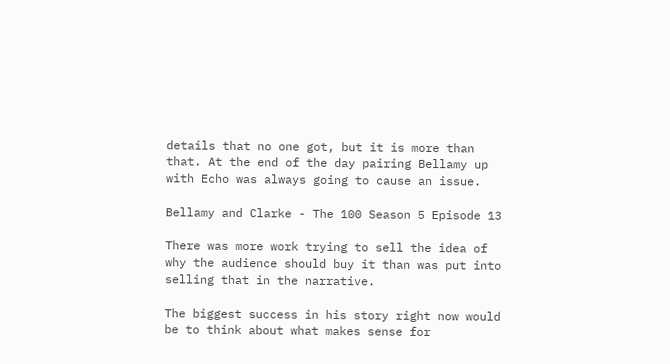details that no one got, but it is more than that. At the end of the day pairing Bellamy up with Echo was always going to cause an issue.

Bellamy and Clarke - The 100 Season 5 Episode 13

There was more work trying to sell the idea of why the audience should buy it than was put into selling that in the narrative.

The biggest success in his story right now would be to think about what makes sense for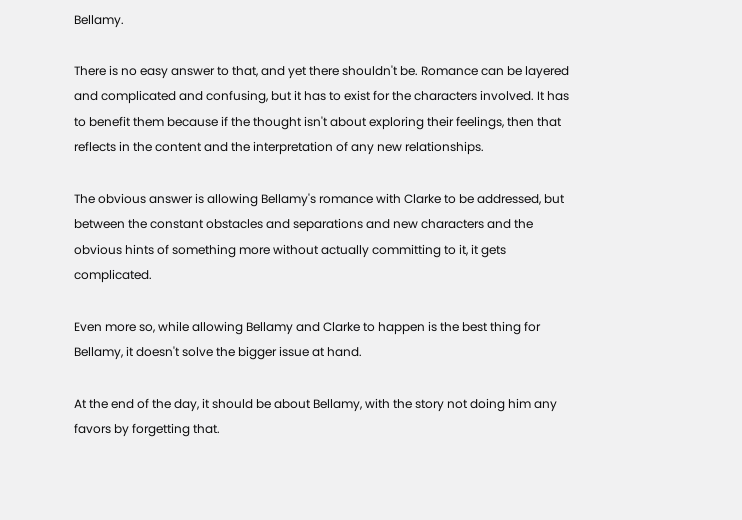Bellamy.

There is no easy answer to that, and yet there shouldn't be. Romance can be layered and complicated and confusing, but it has to exist for the characters involved. It has to benefit them because if the thought isn't about exploring their feelings, then that reflects in the content and the interpretation of any new relationships.

The obvious answer is allowing Bellamy's romance with Clarke to be addressed, but between the constant obstacles and separations and new characters and the obvious hints of something more without actually committing to it, it gets complicated.

Even more so, while allowing Bellamy and Clarke to happen is the best thing for Bellamy, it doesn't solve the bigger issue at hand.

At the end of the day, it should be about Bellamy, with the story not doing him any favors by forgetting that.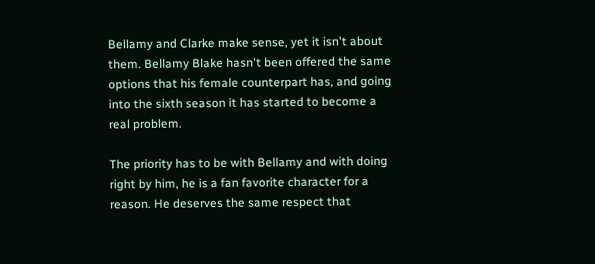Bellamy and Clarke make sense, yet it isn't about them. Bellamy Blake hasn't been offered the same options that his female counterpart has, and going into the sixth season it has started to become a real problem.

The priority has to be with Bellamy and with doing right by him, he is a fan favorite character for a reason. He deserves the same respect that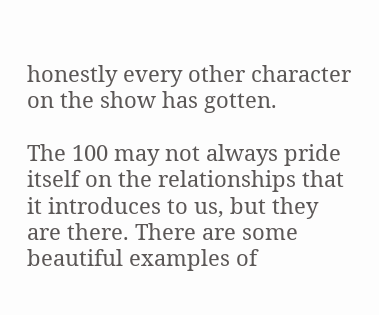honestly every other character on the show has gotten.

The 100 may not always pride itself on the relationships that it introduces to us, but they are there. There are some beautiful examples of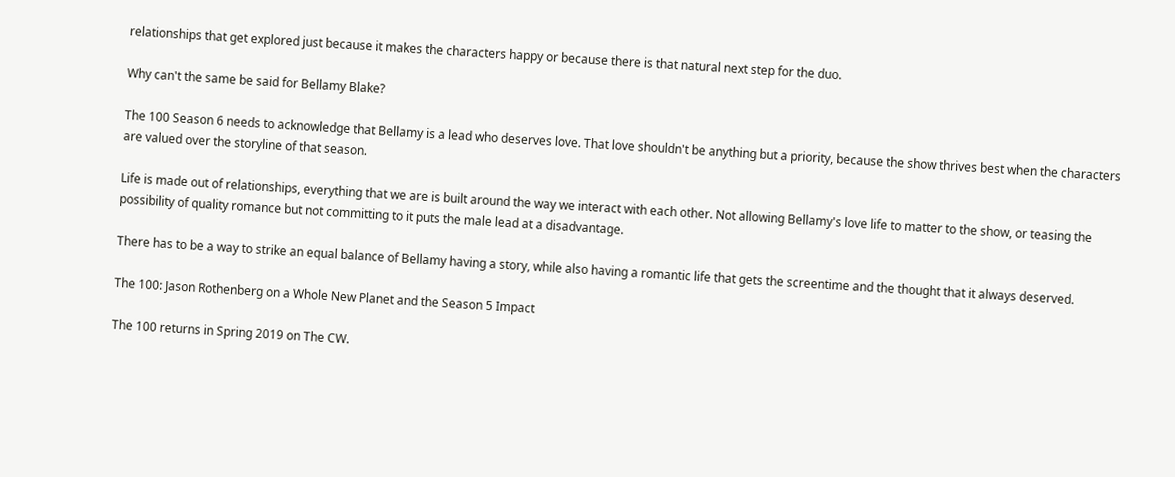relationships that get explored just because it makes the characters happy or because there is that natural next step for the duo.

Why can't the same be said for Bellamy Blake?

The 100 Season 6 needs to acknowledge that Bellamy is a lead who deserves love. That love shouldn't be anything but a priority, because the show thrives best when the characters are valued over the storyline of that season.

Life is made out of relationships, everything that we are is built around the way we interact with each other. Not allowing Bellamy's love life to matter to the show, or teasing the possibility of quality romance but not committing to it puts the male lead at a disadvantage.

There has to be a way to strike an equal balance of Bellamy having a story, while also having a romantic life that gets the screentime and the thought that it always deserved.

The 100: Jason Rothenberg on a Whole New Planet and the Season 5 Impact

The 100 returns in Spring 2019 on The CW.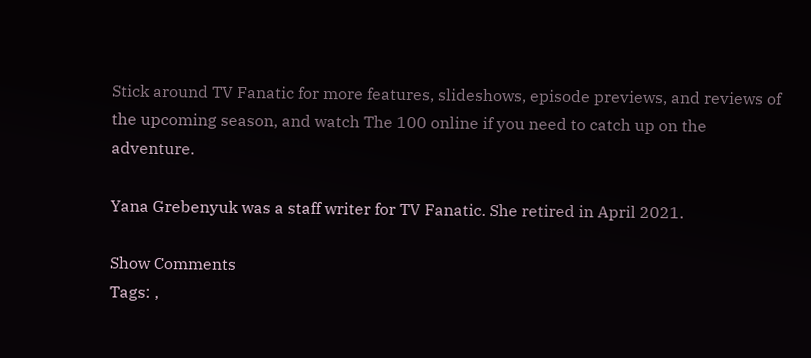Stick around TV Fanatic for more features, slideshows, episode previews, and reviews of the upcoming season, and watch The 100 online if you need to catch up on the adventure.

Yana Grebenyuk was a staff writer for TV Fanatic. She retired in April 2021.

Show Comments
Tags: ,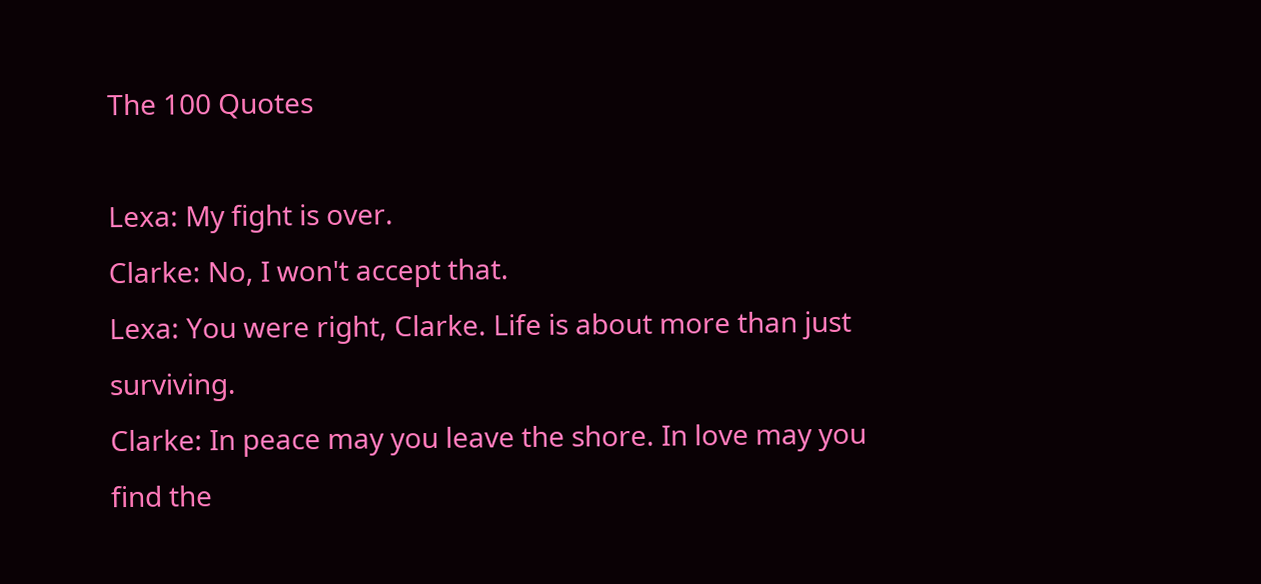The 100 Quotes

Lexa: My fight is over.
Clarke: No, I won't accept that.
Lexa: You were right, Clarke. Life is about more than just surviving.
Clarke: In peace may you leave the shore. In love may you find the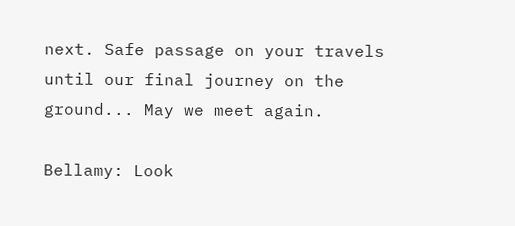next. Safe passage on your travels until our final journey on the ground... May we meet again.

Bellamy: Look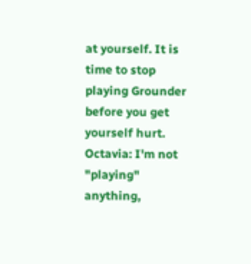at yourself. It is time to stop playing Grounder before you get yourself hurt.
Octavia: I'm not "playing" anything,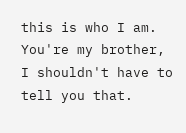this is who I am. You're my brother, I shouldn't have to tell you that.